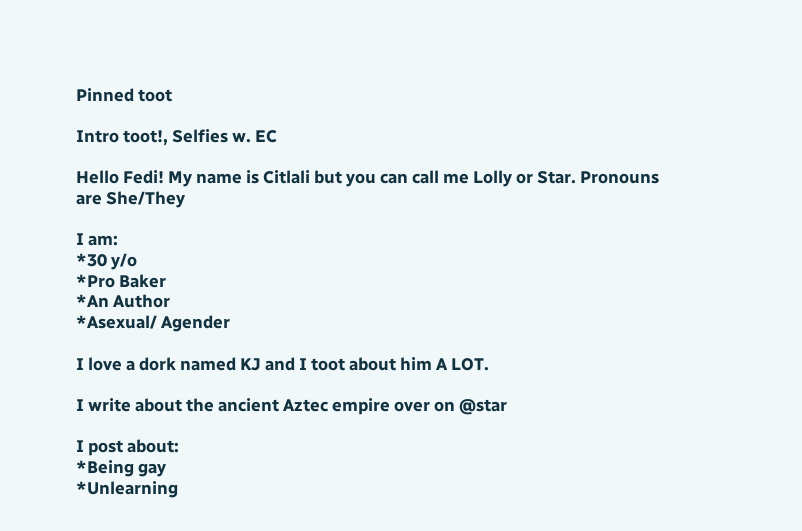Pinned toot

Intro toot!, Selfies w. EC

Hello Fedi! My name is Citlali but you can call me Lolly or Star. Pronouns are She/They

I am:
*30 y/o
*Pro Baker
*An Author
*Asexual/ Agender

I love a dork named KJ and I toot about him A LOT.

I write about the ancient Aztec empire over on @star

I post about:
*Being gay
*Unlearning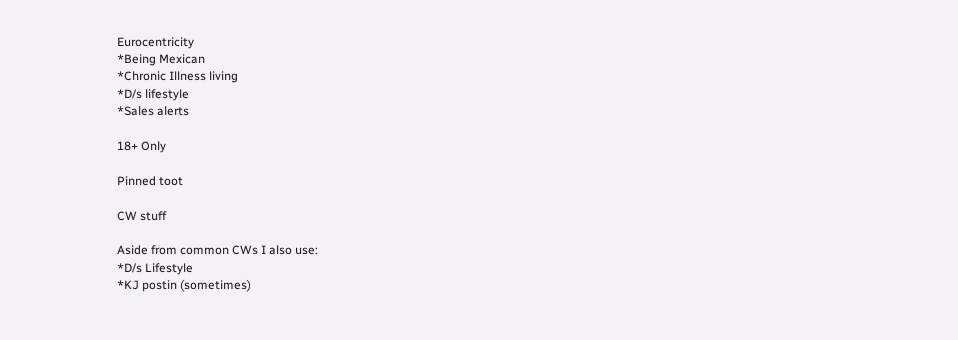Eurocentricity
*Being Mexican
*Chronic Illness living
*D/s lifestyle
*Sales alerts

18+ Only

Pinned toot

CW stuff

Aside from common CWs I also use:
*D/s Lifestyle
*KJ postin (sometimes)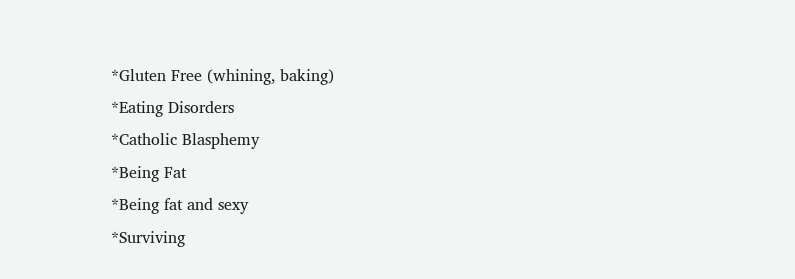*Gluten Free (whining, baking)
*Eating Disorders
*Catholic Blasphemy
*Being Fat
*Being fat and sexy
*Surviving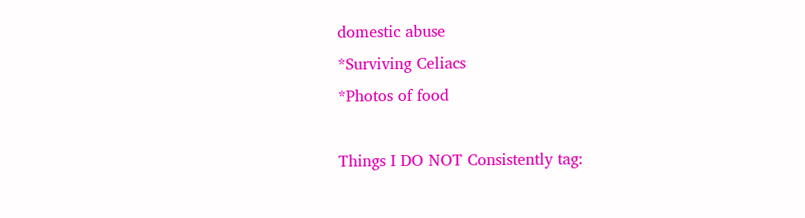domestic abuse
*Surviving Celiacs
*Photos of food

Things I DO NOT Consistently tag: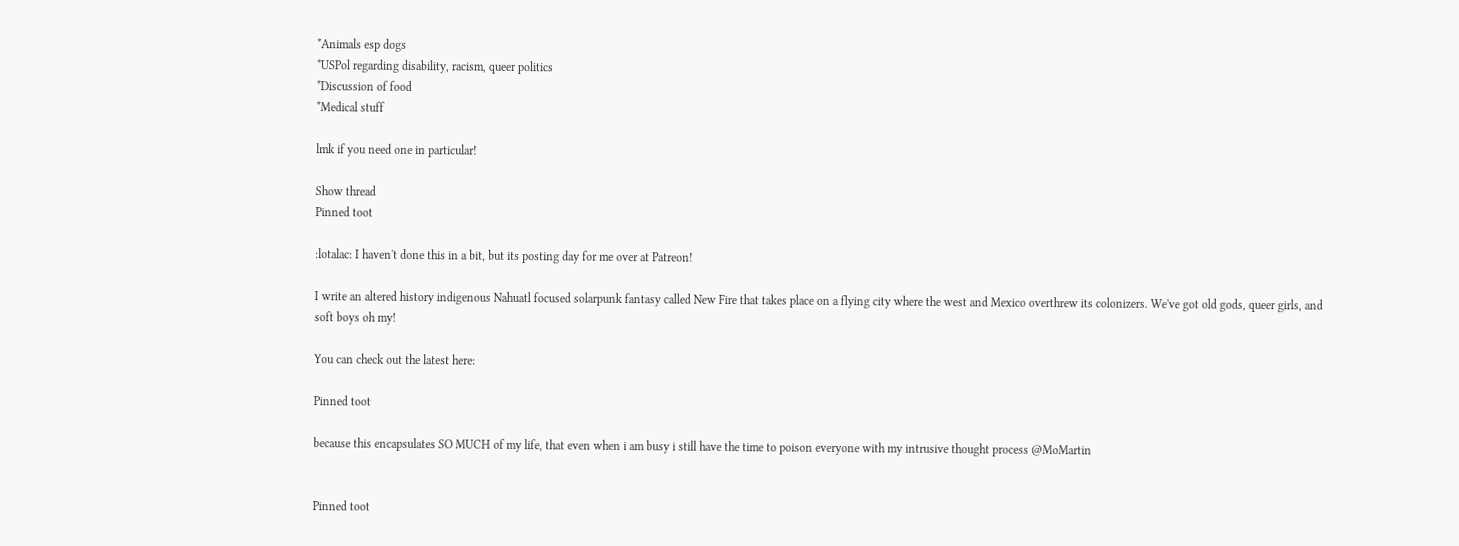*Animals esp dogs
*USPol regarding disability, racism, queer politics
*Discussion of food
*Medical stuff

lmk if you need one in particular!

Show thread
Pinned toot

:lotalac: I haven't done this in a bit, but its posting day for me over at Patreon!

I write an altered history indigenous Nahuatl focused solarpunk fantasy called New Fire that takes place on a flying city where the west and Mexico overthrew its colonizers. We've got old gods, queer girls, and soft boys oh my!

You can check out the latest here:

Pinned toot

because this encapsulates SO MUCH of my life, that even when i am busy i still have the time to poison everyone with my intrusive thought process @MoMartin


Pinned toot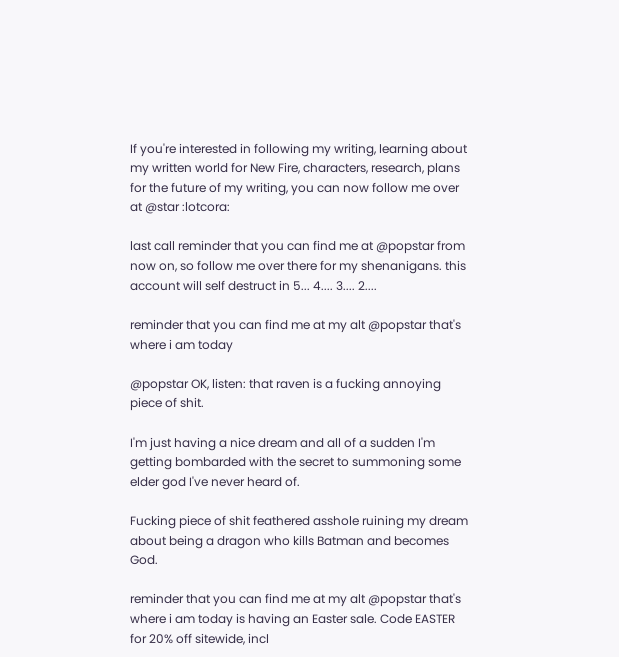If you're interested in following my writing, learning about my written world for New Fire, characters, research, plans for the future of my writing, you can now follow me over at @star :lotcora:

last call reminder that you can find me at @popstar from now on, so follow me over there for my shenanigans. this account will self destruct in 5... 4.... 3.... 2....

reminder that you can find me at my alt @popstar that's where i am today

@popstar OK, listen: that raven is a fucking annoying piece of shit.

I'm just having a nice dream and all of a sudden I'm getting bombarded with the secret to summoning some elder god I've never heard of.

Fucking piece of shit feathered asshole ruining my dream about being a dragon who kills Batman and becomes God.

reminder that you can find me at my alt @popstar that's where i am today is having an Easter sale. Code EASTER for 20% off sitewide, incl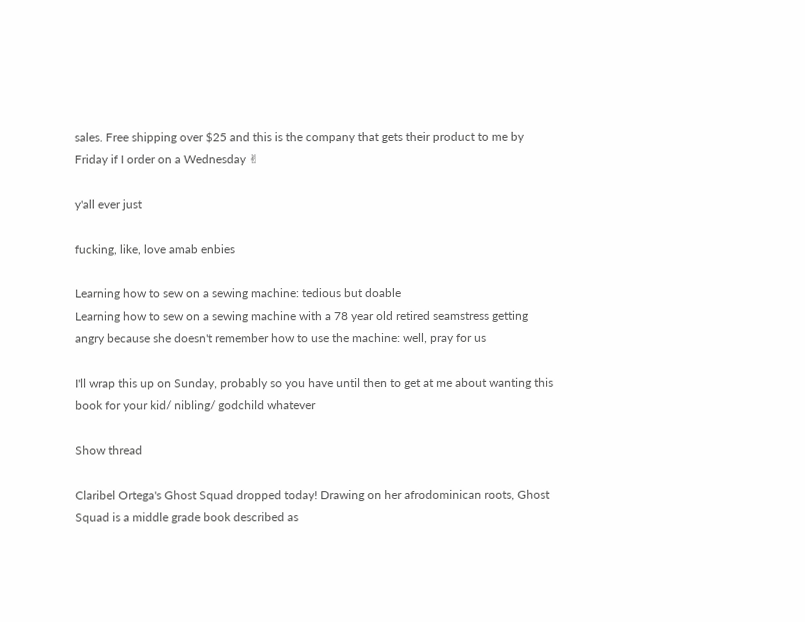sales. Free shipping over $25 and this is the company that gets their product to me by Friday if I order on a Wednesday ✌

y'all ever just

fucking, like, love amab enbies

Learning how to sew on a sewing machine: tedious but doable
Learning how to sew on a sewing machine with a 78 year old retired seamstress getting angry because she doesn't remember how to use the machine: well, pray for us

I'll wrap this up on Sunday, probably so you have until then to get at me about wanting this book for your kid/ nibling/ godchild whatever

Show thread

Claribel Ortega's Ghost Squad dropped today! Drawing on her afrodominican roots, Ghost Squad is a middle grade book described as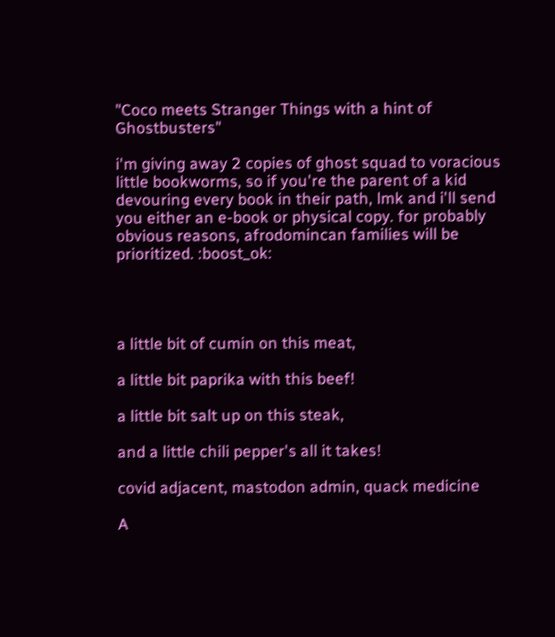"Coco meets Stranger Things with a hint of Ghostbusters"

i'm giving away 2 copies of ghost squad to voracious little bookworms, so if you're the parent of a kid devouring every book in their path, lmk and i'll send you either an e-book or physical copy. for probably obvious reasons, afrodomincan families will be prioritized. :boost_ok:




a little bit of cumin on this meat,

a little bit paprika with this beef!

a little bit salt up on this steak,

and a little chili pepper's all it takes!

covid adjacent, mastodon admin, quack medicine

A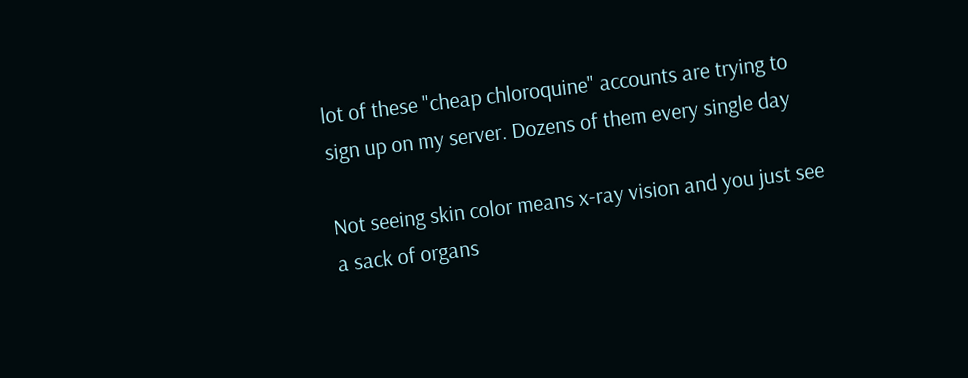lot of these "cheap chloroquine" accounts are trying to sign up on my server. Dozens of them every single day

Not seeing skin color means x-ray vision and you just see a sack of organs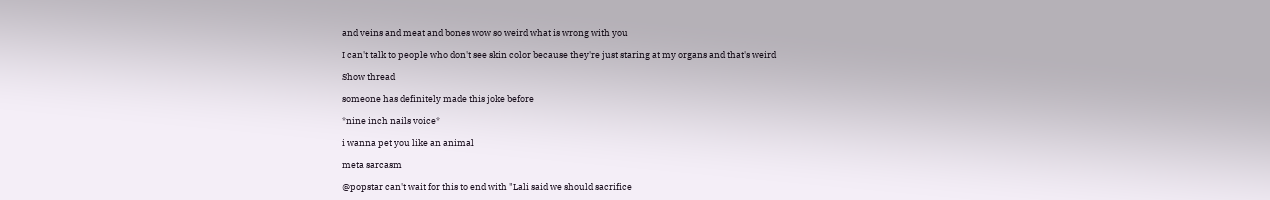and veins and meat and bones wow so weird what is wrong with you

I can't talk to people who don't see skin color because they're just staring at my organs and that's weird

Show thread

someone has definitely made this joke before

*nine inch nails voice*

i wanna pet you like an animal

meta sarcasm

@popstar can't wait for this to end with "Lali said we should sacrifice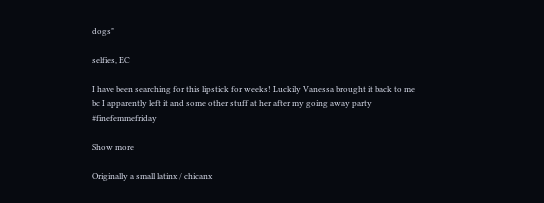dogs"

selfies, EC

I have been searching for this lipstick for weeks! Luckily Vanessa brought it back to me bc I apparently left it and some other stuff at her after my going away party  #finefemmefriday

Show more

Originally a small latinx / chicanx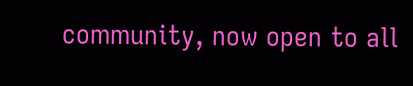community, now open to all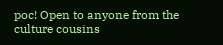poc! Open to anyone from the culture cousins